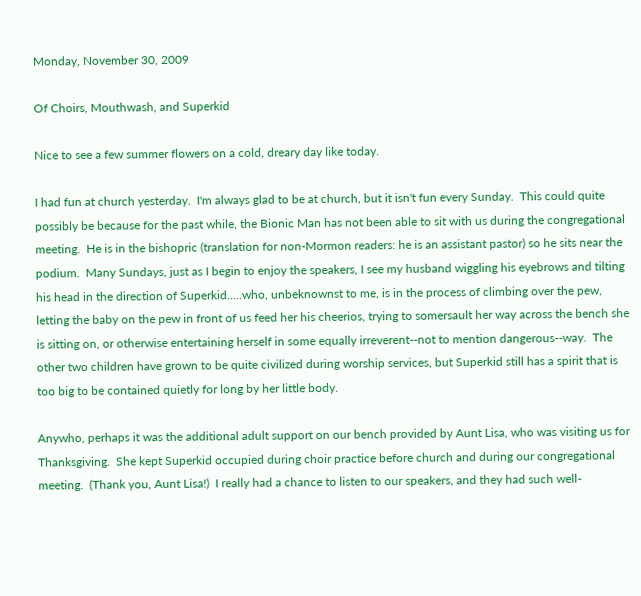Monday, November 30, 2009

Of Choirs, Mouthwash, and Superkid

Nice to see a few summer flowers on a cold, dreary day like today.

I had fun at church yesterday.  I'm always glad to be at church, but it isn't fun every Sunday.  This could quite possibly be because for the past while, the Bionic Man has not been able to sit with us during the congregational meeting.  He is in the bishopric (translation for non-Mormon readers: he is an assistant pastor) so he sits near the podium.  Many Sundays, just as I begin to enjoy the speakers, I see my husband wiggling his eyebrows and tilting his head in the direction of Superkid.....who, unbeknownst to me, is in the process of climbing over the pew, letting the baby on the pew in front of us feed her his cheerios, trying to somersault her way across the bench she is sitting on, or otherwise entertaining herself in some equally irreverent--not to mention dangerous--way.  The other two children have grown to be quite civilized during worship services, but Superkid still has a spirit that is too big to be contained quietly for long by her little body.

Anywho, perhaps it was the additional adult support on our bench provided by Aunt Lisa, who was visiting us for Thanksgiving.  She kept Superkid occupied during choir practice before church and during our congregational meeting.  (Thank you, Aunt Lisa!)  I really had a chance to listen to our speakers, and they had such well-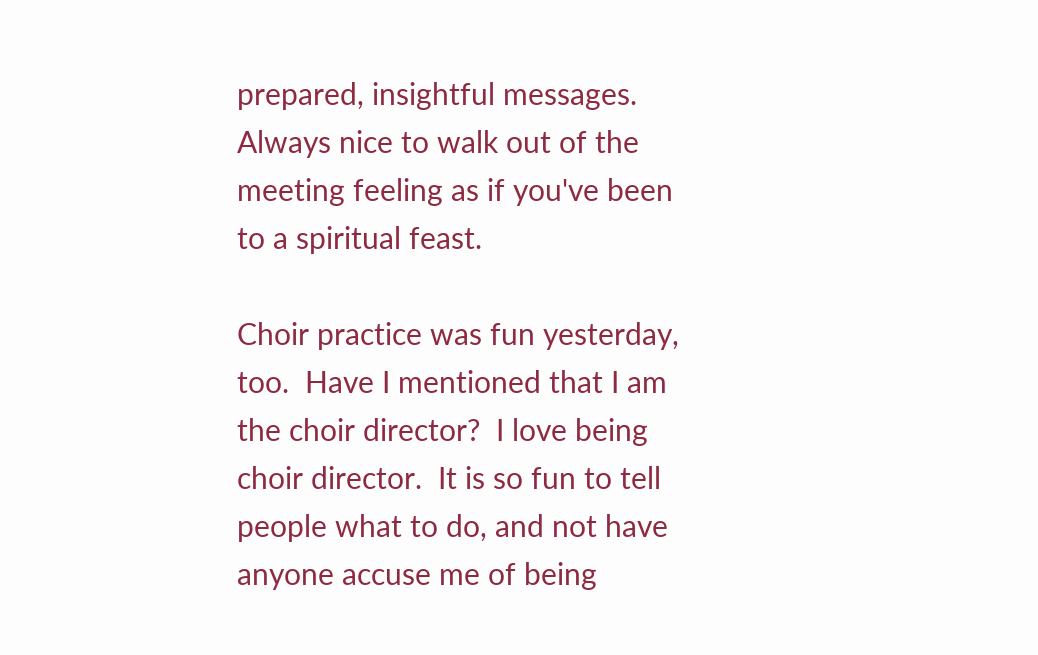prepared, insightful messages.  Always nice to walk out of the meeting feeling as if you've been to a spiritual feast.

Choir practice was fun yesterday, too.  Have I mentioned that I am the choir director?  I love being choir director.  It is so fun to tell people what to do, and not have anyone accuse me of being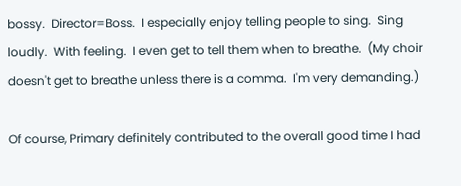bossy.  Director=Boss.  I especially enjoy telling people to sing.  Sing loudly.  With feeling.  I even get to tell them when to breathe.  (My choir doesn't get to breathe unless there is a comma.  I'm very demanding.)

Of course, Primary definitely contributed to the overall good time I had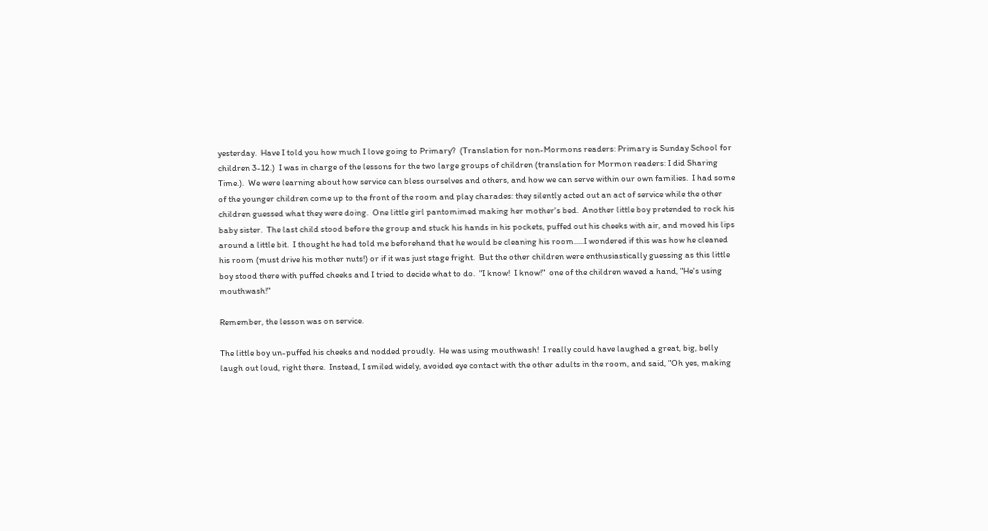yesterday.  Have I told you how much I love going to Primary?  (Translation for non-Mormons readers: Primary is Sunday School for children 3-12.)  I was in charge of the lessons for the two large groups of children (translation for Mormon readers: I did Sharing Time.).  We were learning about how service can bless ourselves and others, and how we can serve within our own families.  I had some of the younger children come up to the front of the room and play charades: they silently acted out an act of service while the other children guessed what they were doing.  One little girl pantomimed making her mother's bed.  Another little boy pretended to rock his baby sister.  The last child stood before the group and stuck his hands in his pockets, puffed out his cheeks with air, and moved his lips around a little bit.  I thought he had told me beforehand that he would be cleaning his room.....I wondered if this was how he cleaned his room (must drive his mother nuts!) or if it was just stage fright.  But the other children were enthusiastically guessing as this little boy stood there with puffed cheeks and I tried to decide what to do.  "I know!  I know!"  one of the children waved a hand, "He's using mouthwash!"

Remember, the lesson was on service.

The little boy un-puffed his cheeks and nodded proudly.  He was using mouthwash!  I really could have laughed a great, big, belly laugh out loud, right there.  Instead, I smiled widely, avoided eye contact with the other adults in the room, and said, "Oh yes, making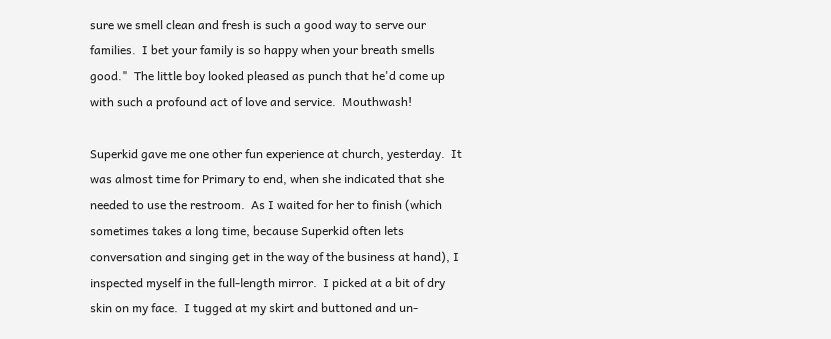sure we smell clean and fresh is such a good way to serve our families.  I bet your family is so happy when your breath smells good."  The little boy looked pleased as punch that he'd come up with such a profound act of love and service.  Mouthwash!

Superkid gave me one other fun experience at church, yesterday.  It was almost time for Primary to end, when she indicated that she needed to use the restroom.  As I waited for her to finish (which sometimes takes a long time, because Superkid often lets conversation and singing get in the way of the business at hand), I inspected myself in the full-length mirror.  I picked at a bit of dry skin on my face.  I tugged at my skirt and buttoned and un-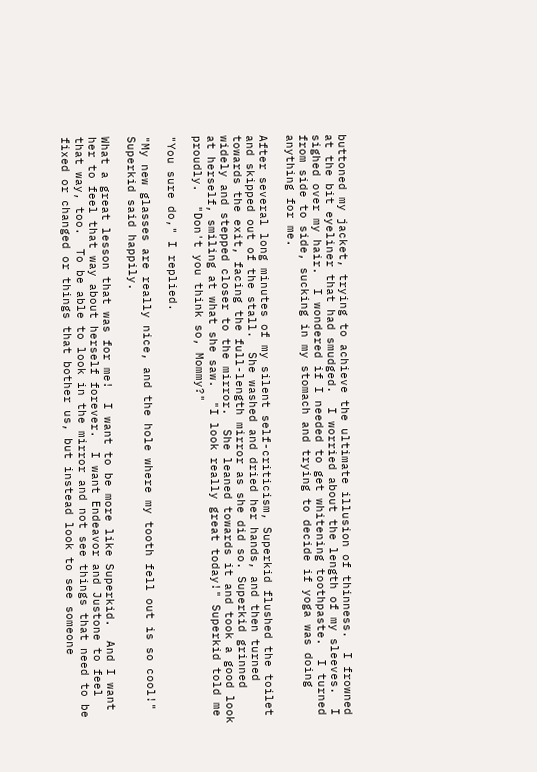buttoned my jacket, trying to achieve the ultimate illusion of thinness.  I frowned at the bit eyeliner that had smudged.  I worried about the length of my sleeves.  I sighed over my hair.  I wondered if I needed to get whitening toothpaste.  I turned from side to side, sucking in my stomach and trying to decide if yoga was doing anything for me.

After several long minutes of my silent self-criticism, Superkid flushed the toilet and skipped out of the stall.  She washed and dried her hands, and then turned towards the exit, facing the full-length mirror as she did so. Superkid grinned widely and stepped closer to the mirror.  She leaned towards it and took a good look at herself, smiling at what she saw.  "I look really great today!" Superkid told me proudly.  "Don't you think so, Mommy?"

"You sure do," I replied.

"My new glasses are really nice, and the hole where my tooth fell out is so cool!" Superkid said happily.

What a great lesson that was for me!  I want to be more like Superkid.  And I want her to feel that way about herself forever.  I want Endeavor and Justone to feel that way, too.  To be able to look in the mirror and not see things that need to be fixed or changed or things that bother us, but instead look to see someone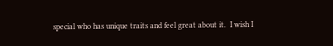special who has unique traits and feel great about it.  I wish I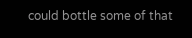could bottle some of that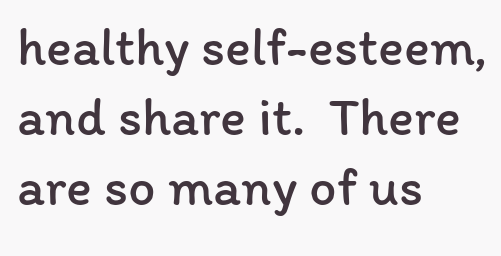healthy self-esteem, and share it.  There are so many of us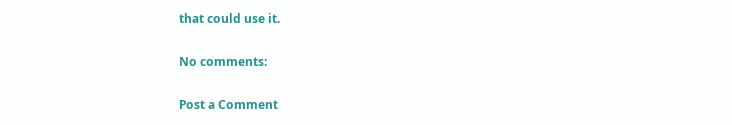that could use it.

No comments:

Post a Comment